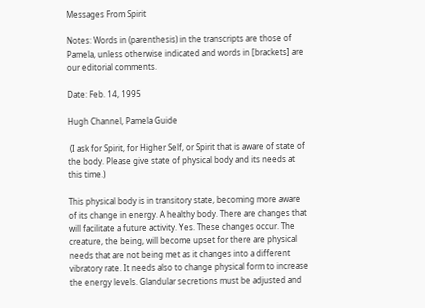Messages From Spirit

Notes: Words in (parenthesis) in the transcripts are those of Pamela, unless otherwise indicated and words in [brackets] are our editorial comments.

Date: Feb. 14, 1995

Hugh Channel, Pamela Guide

 (I ask for Spirit, for Higher Self, or Spirit that is aware of state of the body. Please give state of physical body and its needs at this time.)

This physical body is in transitory state, becoming more aware of its change in energy. A healthy body. There are changes that will facilitate a future activity. Yes. These changes occur. The creature, the being, will become upset for there are physical needs that are not being met as it changes into a different vibratory rate. It needs also to change physical form to increase the energy levels. Glandular secretions must be adjusted and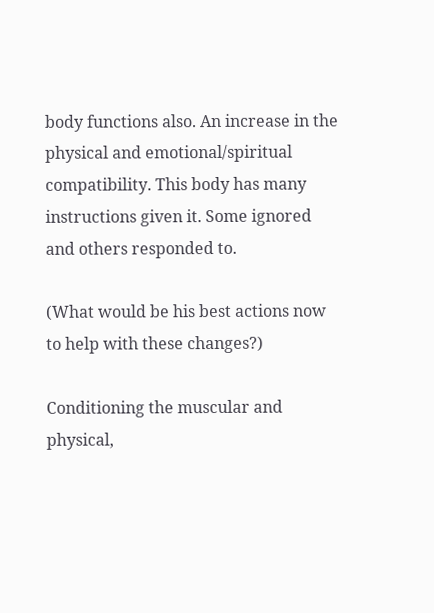body functions also. An increase in the physical and emotional/spiritual compatibility. This body has many instructions given it. Some ignored and others responded to.

(What would be his best actions now to help with these changes?)

Conditioning the muscular and physical,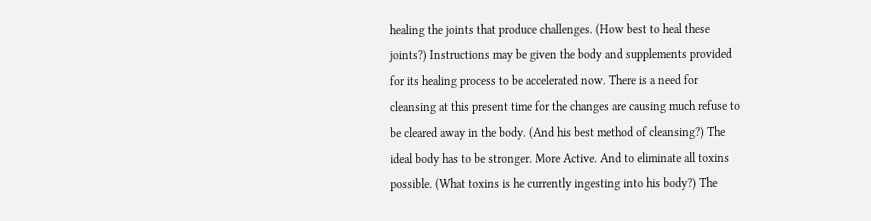healing the joints that produce challenges. (How best to heal these joints?) Instructions may be given the body and supplements provided for its healing process to be accelerated now. There is a need for cleansing at this present time for the changes are causing much refuse to be cleared away in the body. (And his best method of cleansing?) The ideal body has to be stronger. More Active. And to eliminate all toxins possible. (What toxins is he currently ingesting into his body?) The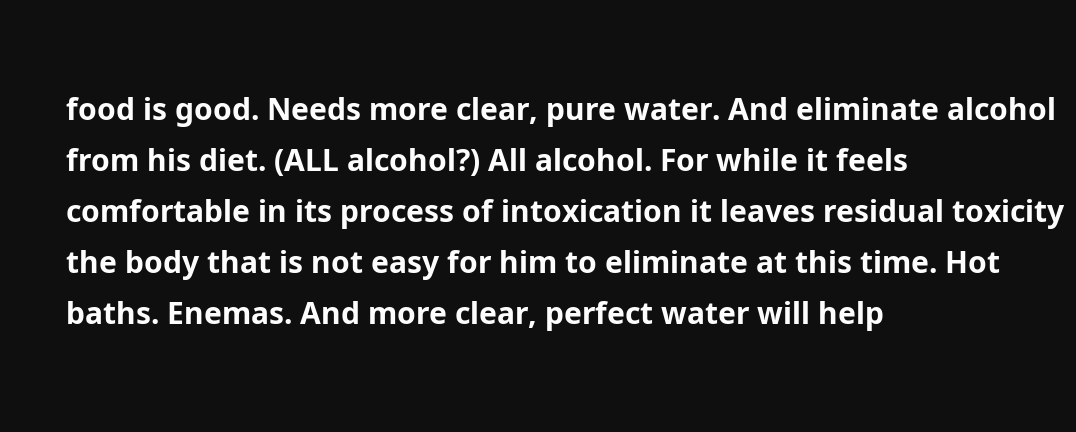food is good. Needs more clear, pure water. And eliminate alcohol from his diet. (ALL alcohol?) All alcohol. For while it feels comfortable in its process of intoxication it leaves residual toxicity the body that is not easy for him to eliminate at this time. Hot baths. Enemas. And more clear, perfect water will help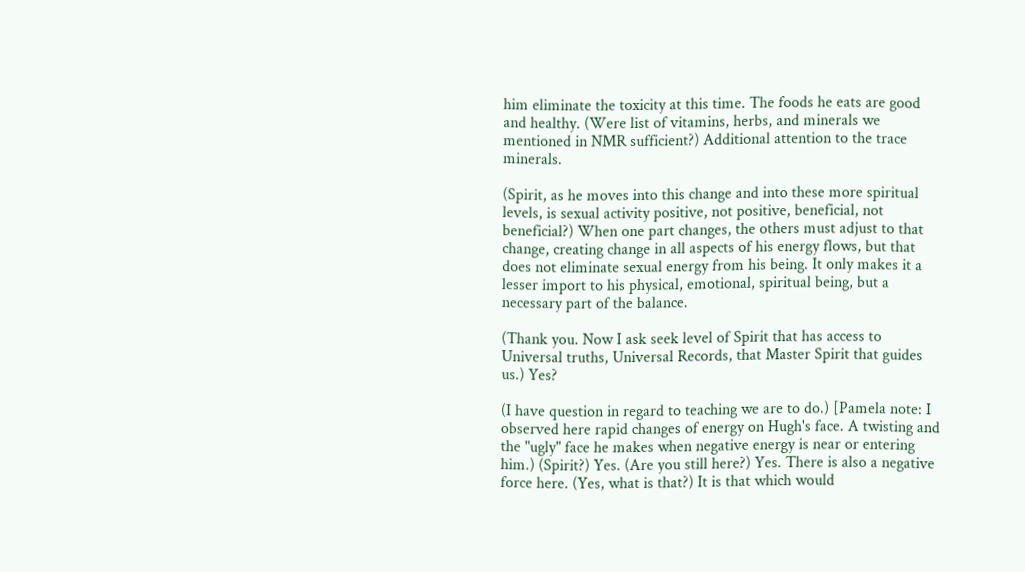him eliminate the toxicity at this time. The foods he eats are good and healthy. (Were list of vitamins, herbs, and minerals we mentioned in NMR sufficient?) Additional attention to the trace minerals.

(Spirit, as he moves into this change and into these more spiritual levels, is sexual activity positive, not positive, beneficial, not beneficial?) When one part changes, the others must adjust to that change, creating change in all aspects of his energy flows, but that does not eliminate sexual energy from his being. It only makes it a lesser import to his physical, emotional, spiritual being, but a necessary part of the balance.

(Thank you. Now I ask seek level of Spirit that has access to Universal truths, Universal Records, that Master Spirit that guides us.) Yes?

(I have question in regard to teaching we are to do.) [Pamela note: I observed here rapid changes of energy on Hugh's face. A twisting and the "ugly" face he makes when negative energy is near or entering him.) (Spirit?) Yes. (Are you still here?) Yes. There is also a negative force here. (Yes, what is that?) It is that which would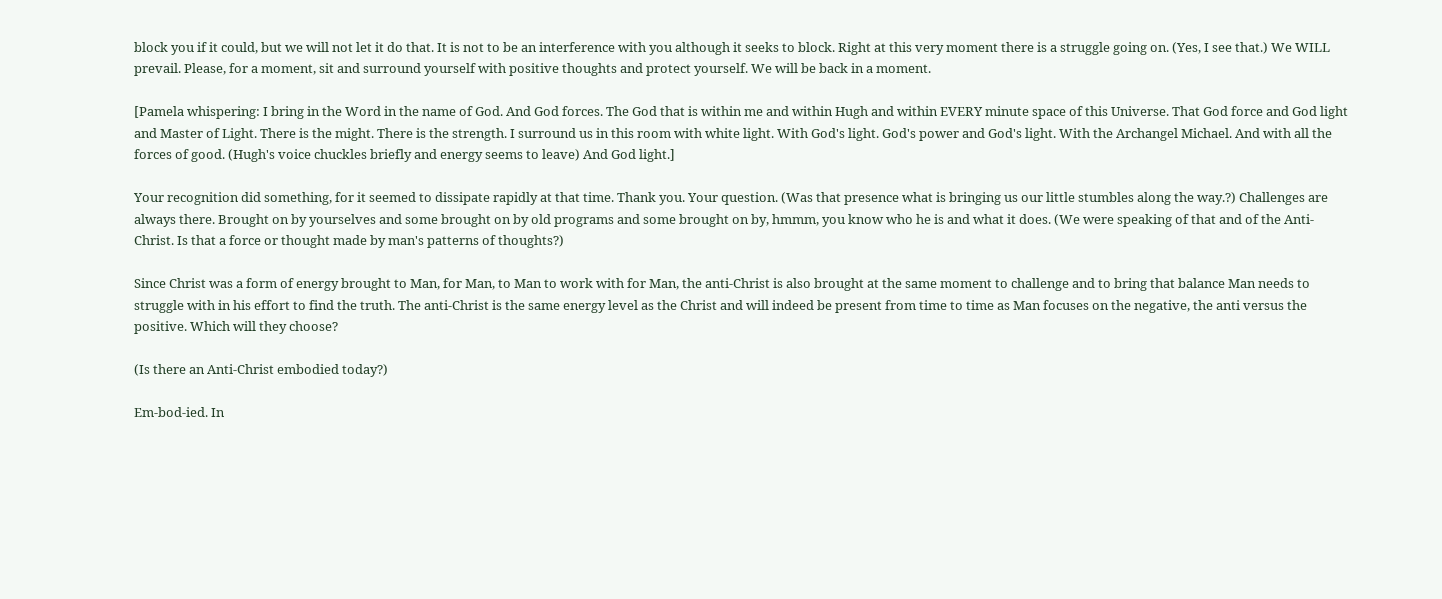block you if it could, but we will not let it do that. It is not to be an interference with you although it seeks to block. Right at this very moment there is a struggle going on. (Yes, I see that.) We WILL prevail. Please, for a moment, sit and surround yourself with positive thoughts and protect yourself. We will be back in a moment.

[Pamela whispering: I bring in the Word in the name of God. And God forces. The God that is within me and within Hugh and within EVERY minute space of this Universe. That God force and God light and Master of Light. There is the might. There is the strength. I surround us in this room with white light. With God's light. God's power and God's light. With the Archangel Michael. And with all the forces of good. (Hugh's voice chuckles briefly and energy seems to leave) And God light.]

Your recognition did something, for it seemed to dissipate rapidly at that time. Thank you. Your question. (Was that presence what is bringing us our little stumbles along the way.?) Challenges are always there. Brought on by yourselves and some brought on by old programs and some brought on by, hmmm, you know who he is and what it does. (We were speaking of that and of the Anti-Christ. Is that a force or thought made by man's patterns of thoughts?)

Since Christ was a form of energy brought to Man, for Man, to Man to work with for Man, the anti-Christ is also brought at the same moment to challenge and to bring that balance Man needs to struggle with in his effort to find the truth. The anti-Christ is the same energy level as the Christ and will indeed be present from time to time as Man focuses on the negative, the anti versus the positive. Which will they choose?

(Is there an Anti-Christ embodied today?)

Em-bod-ied. In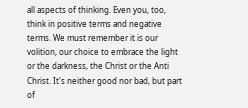all aspects of thinking. Even you, too, think in positive terms and negative terms. We must remember it is our volition, our choice to embrace the light or the darkness, the Christ or the Anti Christ. It's neither good nor bad, but part of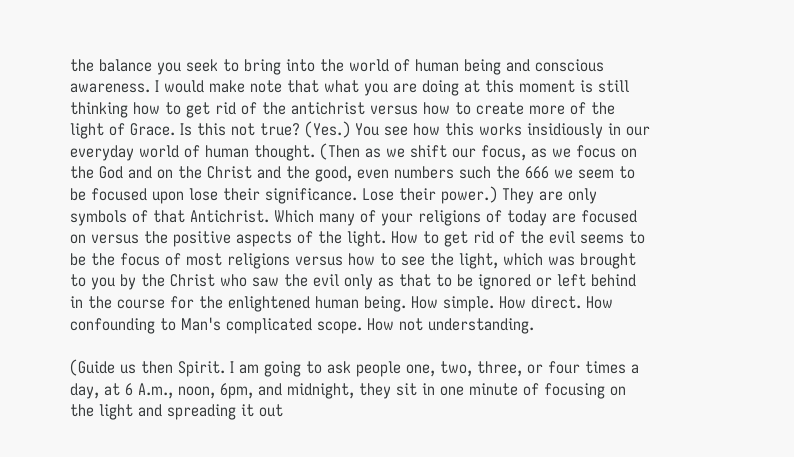the balance you seek to bring into the world of human being and conscious awareness. I would make note that what you are doing at this moment is still thinking how to get rid of the antichrist versus how to create more of the light of Grace. Is this not true? (Yes.) You see how this works insidiously in our everyday world of human thought. (Then as we shift our focus, as we focus on the God and on the Christ and the good, even numbers such the 666 we seem to be focused upon lose their significance. Lose their power.) They are only symbols of that Antichrist. Which many of your religions of today are focused on versus the positive aspects of the light. How to get rid of the evil seems to be the focus of most religions versus how to see the light, which was brought to you by the Christ who saw the evil only as that to be ignored or left behind in the course for the enlightened human being. How simple. How direct. How confounding to Man's complicated scope. How not understanding.

(Guide us then Spirit. I am going to ask people one, two, three, or four times a day, at 6 A.m., noon, 6pm, and midnight, they sit in one minute of focusing on the light and spreading it out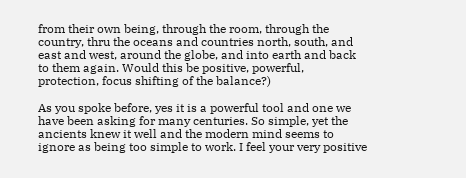from their own being, through the room, through the country, thru the oceans and countries north, south, and east and west, around the globe, and into earth and back to them again. Would this be positive, powerful, protection, focus shifting of the balance?)

As you spoke before, yes it is a powerful tool and one we have been asking for many centuries. So simple, yet the ancients knew it well and the modern mind seems to ignore as being too simple to work. I feel your very positive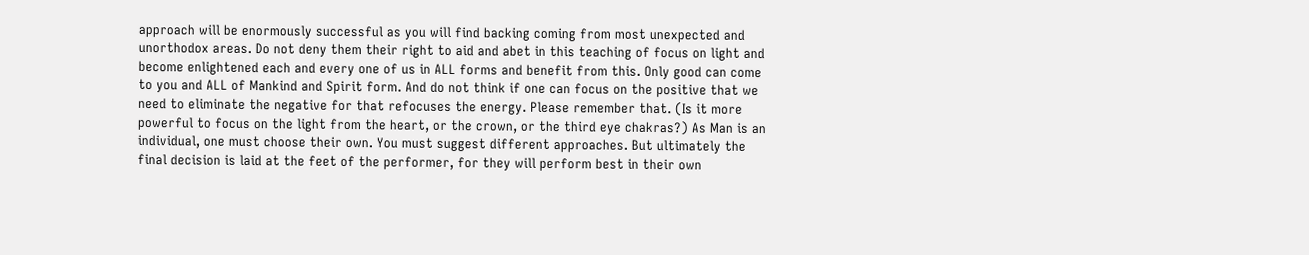approach will be enormously successful as you will find backing coming from most unexpected and unorthodox areas. Do not deny them their right to aid and abet in this teaching of focus on light and become enlightened each and every one of us in ALL forms and benefit from this. Only good can come to you and ALL of Mankind and Spirit form. And do not think if one can focus on the positive that we need to eliminate the negative for that refocuses the energy. Please remember that. (Is it more powerful to focus on the light from the heart, or the crown, or the third eye chakras?) As Man is an individual, one must choose their own. You must suggest different approaches. But ultimately the final decision is laid at the feet of the performer, for they will perform best in their own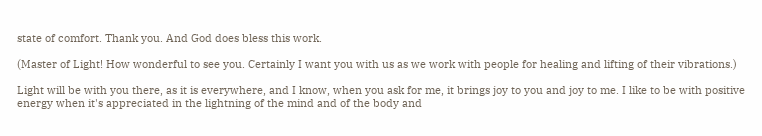state of comfort. Thank you. And God does bless this work.

(Master of Light! How wonderful to see you. Certainly I want you with us as we work with people for healing and lifting of their vibrations.)

Light will be with you there, as it is everywhere, and I know, when you ask for me, it brings joy to you and joy to me. I like to be with positive energy when it's appreciated in the lightning of the mind and of the body and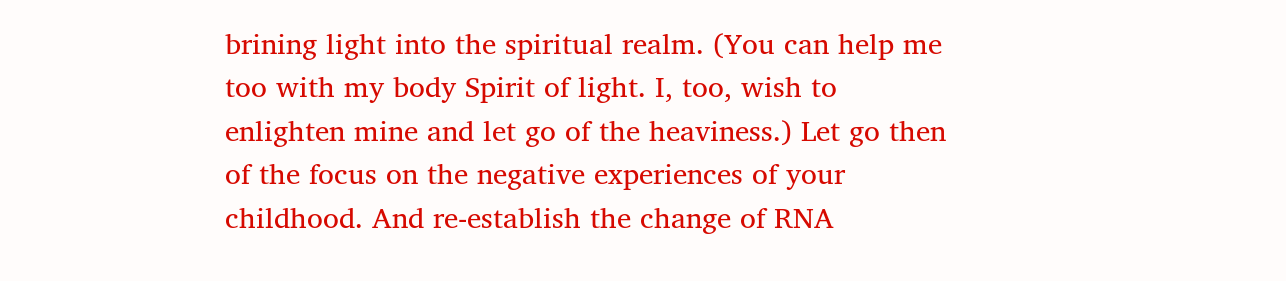brining light into the spiritual realm. (You can help me too with my body Spirit of light. I, too, wish to enlighten mine and let go of the heaviness.) Let go then of the focus on the negative experiences of your childhood. And re-establish the change of RNA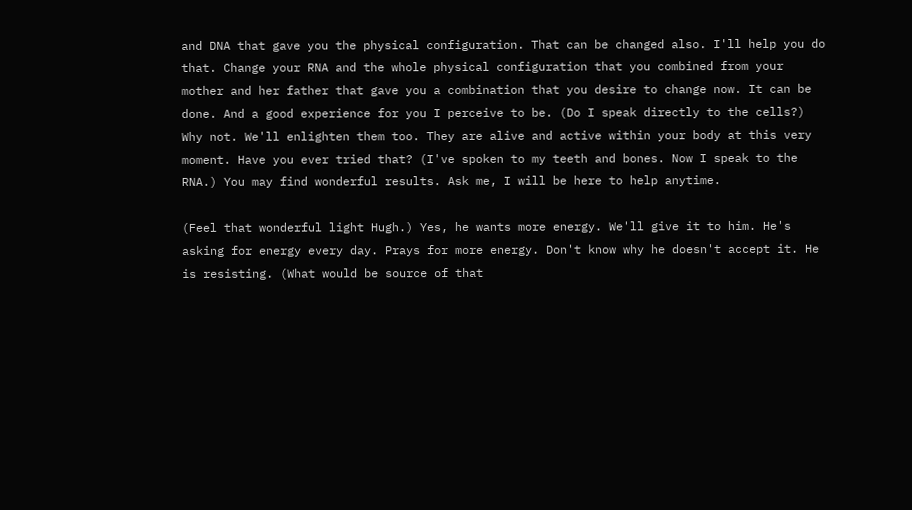and DNA that gave you the physical configuration. That can be changed also. I'll help you do that. Change your RNA and the whole physical configuration that you combined from your mother and her father that gave you a combination that you desire to change now. It can be done. And a good experience for you I perceive to be. (Do I speak directly to the cells?) Why not. We'll enlighten them too. They are alive and active within your body at this very moment. Have you ever tried that? (I've spoken to my teeth and bones. Now I speak to the RNA.) You may find wonderful results. Ask me, I will be here to help anytime.

(Feel that wonderful light Hugh.) Yes, he wants more energy. We'll give it to him. He's asking for energy every day. Prays for more energy. Don't know why he doesn't accept it. He is resisting. (What would be source of that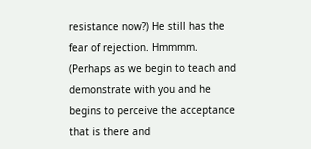resistance now?) He still has the fear of rejection. Hmmmm. (Perhaps as we begin to teach and demonstrate with you and he begins to perceive the acceptance that is there and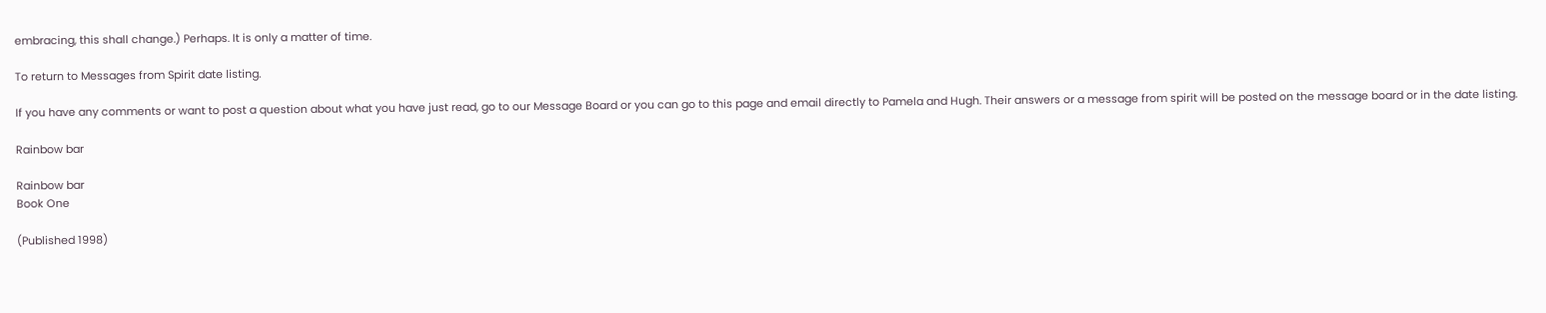embracing, this shall change.) Perhaps. It is only a matter of time.

To return to Messages from Spirit date listing.

If you have any comments or want to post a question about what you have just read, go to our Message Board or you can go to this page and email directly to Pamela and Hugh. Their answers or a message from spirit will be posted on the message board or in the date listing.

Rainbow bar

Rainbow bar
Book One

(Published 1998)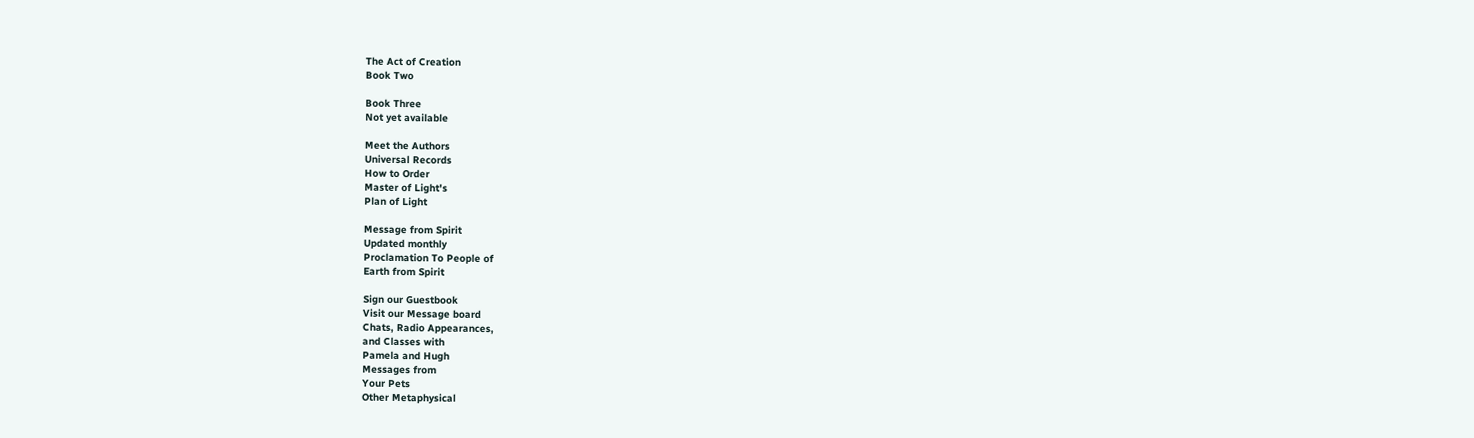The Act of Creation
Book Two

Book Three
Not yet available

Meet the Authors
Universal Records
How to Order
Master of Light's
Plan of Light

Message from Spirit
Updated monthly
Proclamation To People of
Earth from Spirit

Sign our Guestbook
Visit our Message board
Chats, Radio Appearances,
and Classes with
Pamela and Hugh
Messages from
Your Pets
Other Metaphysical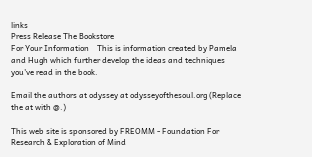links
Press Release The Bookstore
For Your Information    This is information created by Pamela and Hugh which further develop the ideas and techniques you've read in the book.

Email the authors at odyssey at odysseyofthesoul.org (Replace the at with @.)

This web site is sponsored by FREOMM - Foundation For Research & Exploration of Mind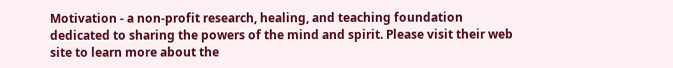Motivation - a non-profit research, healing, and teaching foundation dedicated to sharing the powers of the mind and spirit. Please visit their web site to learn more about the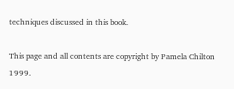techniques discussed in this book.

This page and all contents are copyright by Pamela Chilton 1999.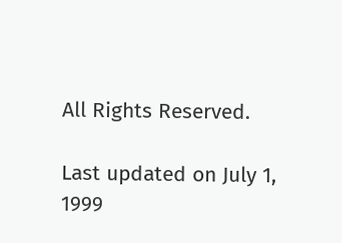All Rights Reserved.

Last updated on July 1, 1999